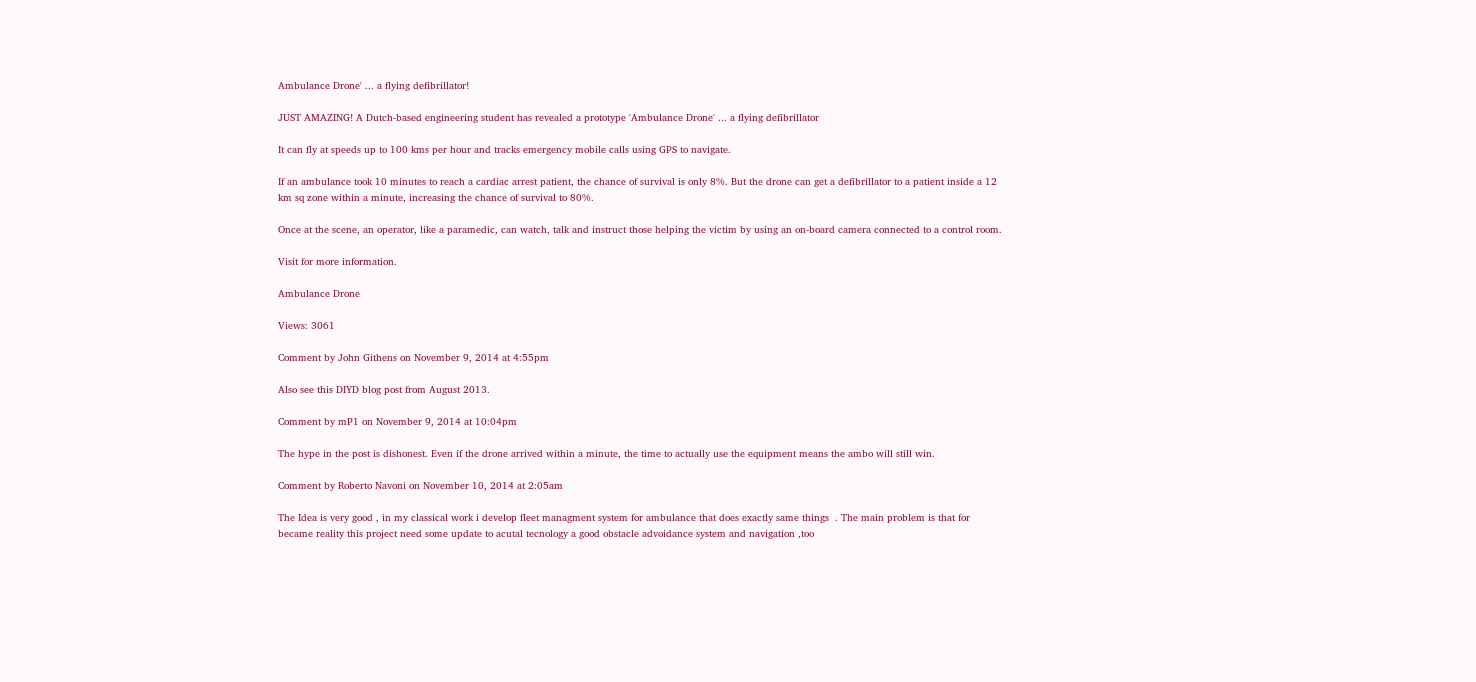Ambulance Drone' ... a flying defibrillator!

JUST AMAZING! A Dutch-based engineering student has revealed a prototype 'Ambulance Drone' ... a flying defibrillator

It can fly at speeds up to 100 kms per hour and tracks emergency mobile calls using GPS to navigate.

If an ambulance took 10 minutes to reach a cardiac arrest patient, the chance of survival is only 8%. But the drone can get a defibrillator to a patient inside a 12 km sq zone within a minute, increasing the chance of survival to 80%.

Once at the scene, an operator, like a paramedic, can watch, talk and instruct those helping the victim by using an on-board camera connected to a control room.

Visit for more information.

Ambulance Drone

Views: 3061

Comment by John Githens on November 9, 2014 at 4:55pm

Also see this DIYD blog post from August 2013.

Comment by mP1 on November 9, 2014 at 10:04pm

The hype in the post is dishonest. Even if the drone arrived within a minute, the time to actually use the equipment means the ambo will still win.

Comment by Roberto Navoni on November 10, 2014 at 2:05am

The Idea is very good , in my classical work i develop fleet managment system for ambulance that does exactly same things  . The main problem is that for became reality this project need some update to acutal tecnology a good obstacle advoidance system and navigation ,too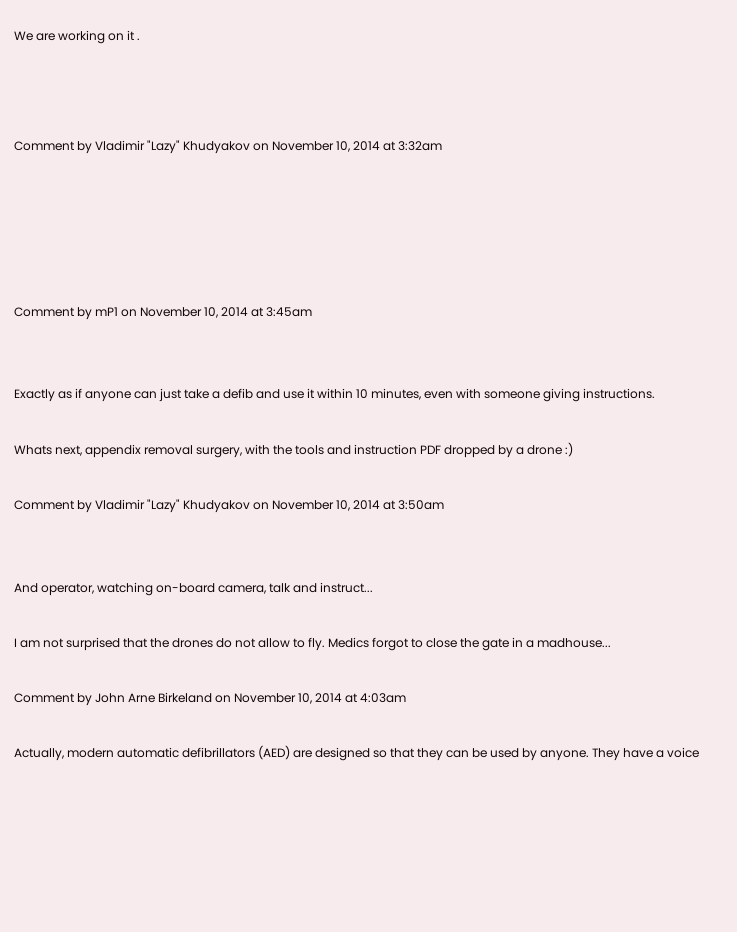We are working on it .



Comment by Vladimir "Lazy" Khudyakov on November 10, 2014 at 3:32am





Comment by mP1 on November 10, 2014 at 3:45am


Exactly as if anyone can just take a defib and use it within 10 minutes, even with someone giving instructions.

Whats next, appendix removal surgery, with the tools and instruction PDF dropped by a drone :)

Comment by Vladimir "Lazy" Khudyakov on November 10, 2014 at 3:50am


And operator, watching on-board camera, talk and instruct...

I am not surprised that the drones do not allow to fly. Medics forgot to close the gate in a madhouse...

Comment by John Arne Birkeland on November 10, 2014 at 4:03am

Actually, modern automatic defibrillators (AED) are designed so that they can be used by anyone. They have a voice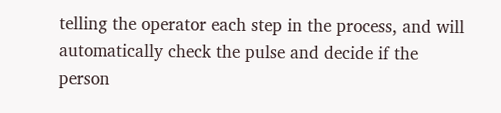telling the operator each step in the process, and will automatically check the pulse and decide if the person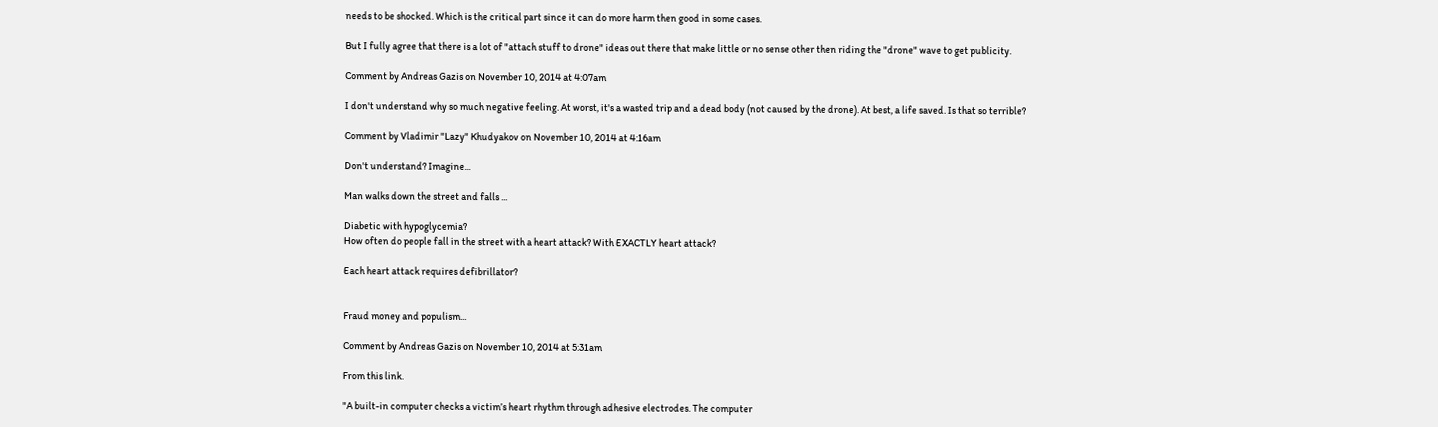needs to be shocked. Which is the critical part since it can do more harm then good in some cases.

But I fully agree that there is a lot of "attach stuff to drone" ideas out there that make little or no sense other then riding the "drone" wave to get publicity.

Comment by Andreas Gazis on November 10, 2014 at 4:07am

I don't understand why so much negative feeling. At worst, it's a wasted trip and a dead body (not caused by the drone). At best, a life saved. Is that so terrible?

Comment by Vladimir "Lazy" Khudyakov on November 10, 2014 at 4:16am

Don't understand? Imagine...

Man walks down the street and falls ...

Diabetic with hypoglycemia?
How often do people fall in the street with a heart attack? With EXACTLY heart attack?

Each heart attack requires defibrillator?


Fraud money and populism...

Comment by Andreas Gazis on November 10, 2014 at 5:31am

From this link.

"A built-in computer checks a victim’s heart rhythm through adhesive electrodes. The computer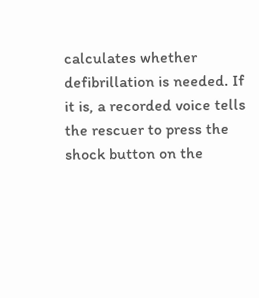calculates whether defibrillation is needed. If it is, a recorded voice tells the rescuer to press the shock button on the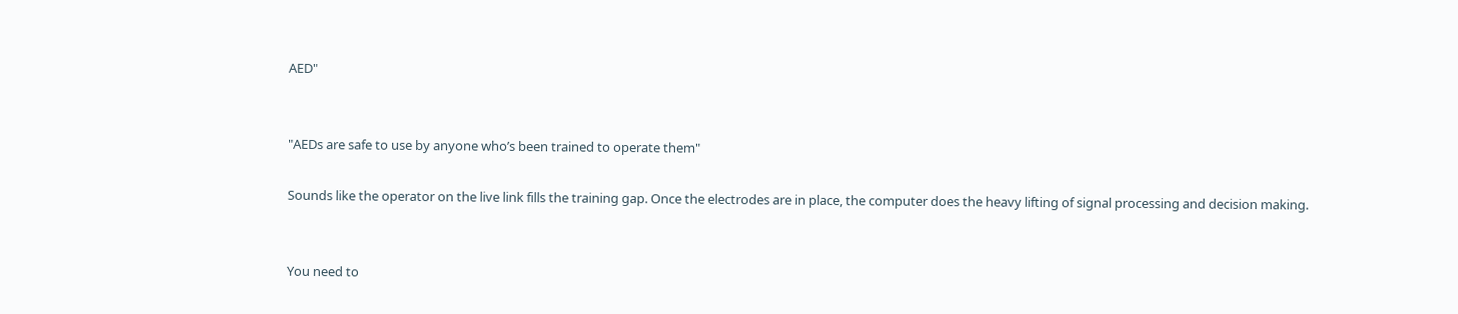AED"


"AEDs are safe to use by anyone who’s been trained to operate them"

Sounds like the operator on the live link fills the training gap. Once the electrodes are in place, the computer does the heavy lifting of signal processing and decision making.


You need to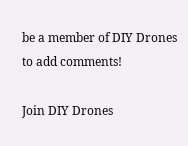be a member of DIY Drones to add comments!

Join DIY Drones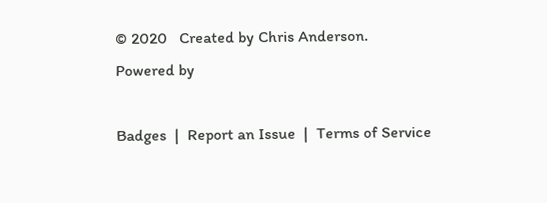© 2020   Created by Chris Anderson.   Powered by

Badges  |  Report an Issue  |  Terms of Service